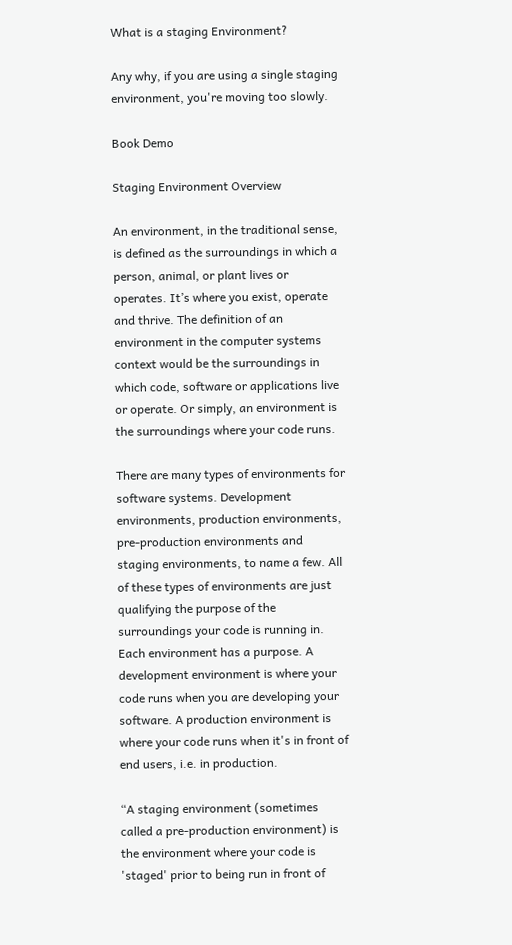What is a staging Environment?

Any why, if you are using a single staging environment, you're moving too slowly.

Book Demo

Staging Environment Overview

An environment, in the traditional sense, is defined as the surroundings in which a person, animal, or plant lives or operates. It’s where you exist, operate and thrive. The definition of an environment in the computer systems context would be the surroundings in which code, software or applications live or operate. Or simply, an environment is the surroundings where your code runs.

There are many types of environments for software systems. Development environments, production environments, pre-production environments and staging environments, to name a few. All of these types of environments are just qualifying the purpose of the surroundings your code is running in. Each environment has a purpose. A development environment is where your code runs when you are developing your software. A production environment is where your code runs when it's in front of end users, i.e. in production.

“A staging environment (sometimes called a pre-production environment) is the environment where your code is 'staged' prior to being run in front of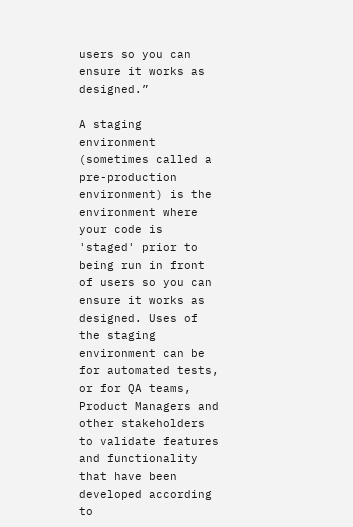users so you can ensure it works as designed.”

A staging environment (sometimes called a pre-production environment) is the environment where your code is 'staged' prior to being run in front of users so you can ensure it works as designed. Uses of the staging environment can be for automated tests, or for QA teams, Product Managers and other stakeholders to validate features and functionality that have been developed according to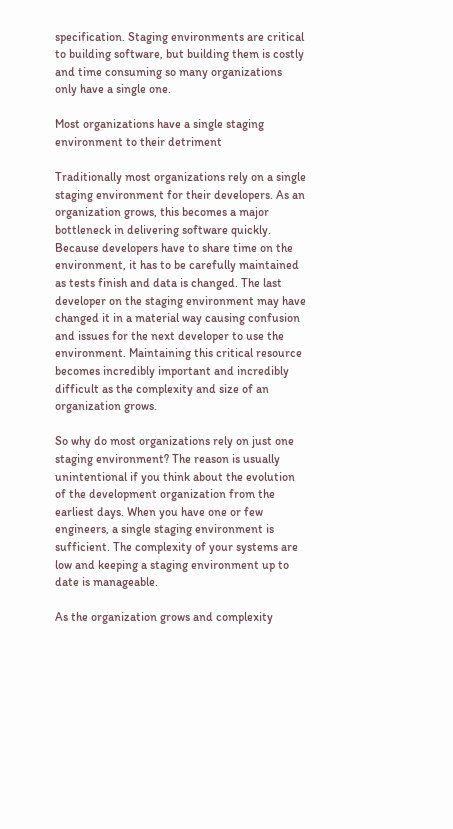specification. Staging environments are critical to building software, but building them is costly and time consuming so many organizations only have a single one.

Most organizations have a single staging environment to their detriment

Traditionally most organizations rely on a single staging environment for their developers. As an organization grows, this becomes a major bottleneck in delivering software quickly. Because developers have to share time on the environment, it has to be carefully maintained as tests finish and data is changed. The last developer on the staging environment may have changed it in a material way causing confusion and issues for the next developer to use the environment. Maintaining this critical resource becomes incredibly important and incredibly difficult as the complexity and size of an organization grows.

So why do most organizations rely on just one staging environment? The reason is usually unintentional if you think about the evolution of the development organization from the earliest days. When you have one or few engineers, a single staging environment is sufficient. The complexity of your systems are low and keeping a staging environment up to date is manageable.

As the organization grows and complexity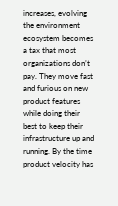increases, evolving the environment ecosystem becomes a tax that most organizations don’t pay. They move fast and furious on new product features while doing their best to keep their infrastructure up and running. By the time product velocity has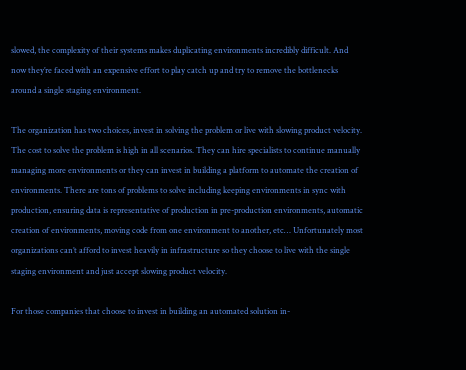slowed, the complexity of their systems makes duplicating environments incredibly difficult. And now they’re faced with an expensive effort to play catch up and try to remove the bottlenecks around a single staging environment.

The organization has two choices, invest in solving the problem or live with slowing product velocity. The cost to solve the problem is high in all scenarios. They can hire specialists to continue manually managing more environments or they can invest in building a platform to automate the creation of environments. There are tons of problems to solve including keeping environments in sync with production, ensuring data is representative of production in pre-production environments, automatic creation of environments, moving code from one environment to another, etc… Unfortunately most organizations can’t afford to invest heavily in infrastructure so they choose to live with the single staging environment and just accept slowing product velocity.

For those companies that choose to invest in building an automated solution in-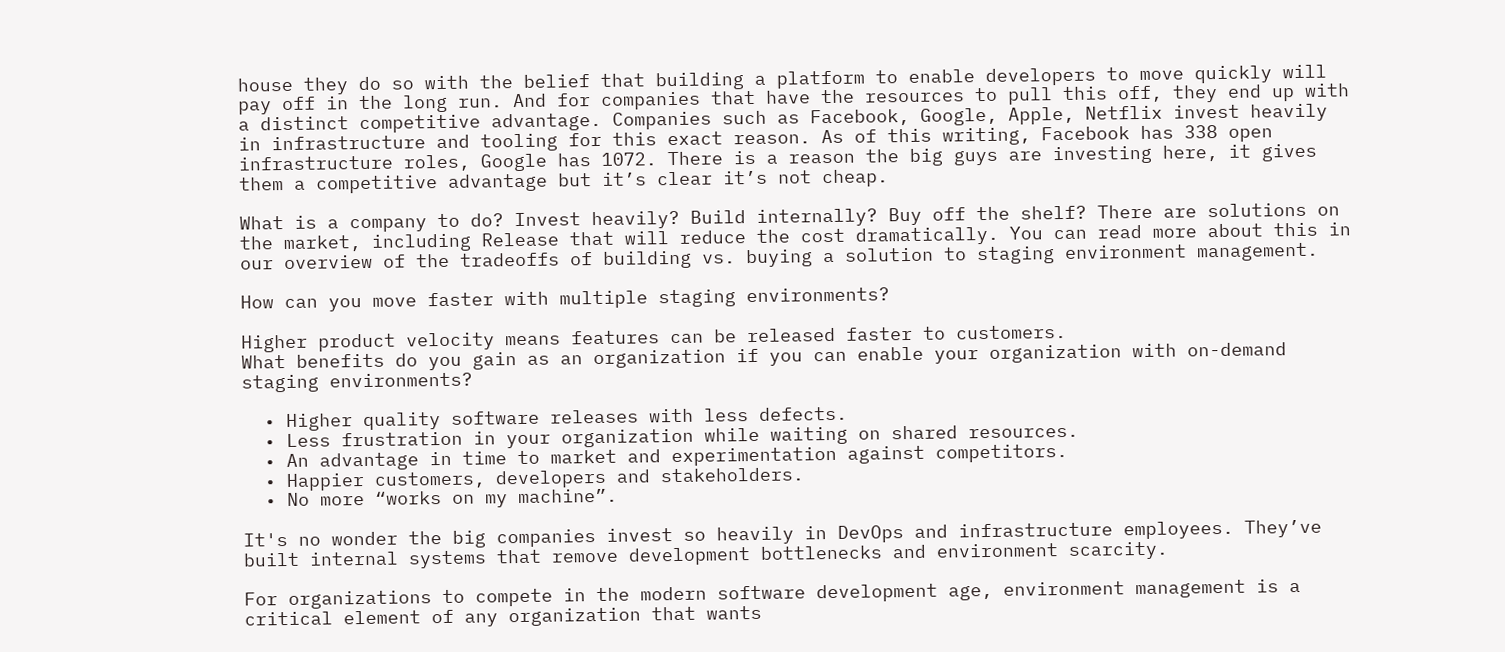house they do so with the belief that building a platform to enable developers to move quickly will pay off in the long run. And for companies that have the resources to pull this off, they end up with a distinct competitive advantage. Companies such as Facebook, Google, Apple, Netflix invest heavily in infrastructure and tooling for this exact reason. As of this writing, Facebook has 338 open infrastructure roles, Google has 1072. There is a reason the big guys are investing here, it gives them a competitive advantage but it’s clear it’s not cheap.

What is a company to do? Invest heavily? Build internally? Buy off the shelf? There are solutions on the market, including Release that will reduce the cost dramatically. You can read more about this in our overview of the tradeoffs of building vs. buying a solution to staging environment management.

How can you move faster with multiple staging environments?

Higher product velocity means features can be released faster to customers.
What benefits do you gain as an organization if you can enable your organization with on-demand staging environments?

  • Higher quality software releases with less defects.
  • Less frustration in your organization while waiting on shared resources.
  • An advantage in time to market and experimentation against competitors.
  • Happier customers, developers and stakeholders.
  • No more “works on my machine”.

It's no wonder the big companies invest so heavily in DevOps and infrastructure employees. They’ve built internal systems that remove development bottlenecks and environment scarcity.

For organizations to compete in the modern software development age, environment management is a critical element of any organization that wants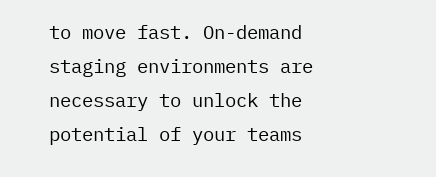to move fast. On-demand staging environments are necessary to unlock the potential of your teams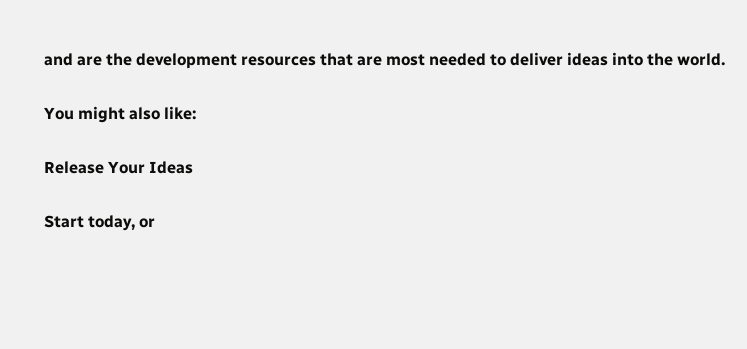and are the development resources that are most needed to deliver ideas into the world.

You might also like:

Release Your Ideas

Start today, or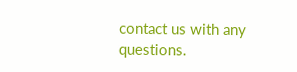contact us with any questions.